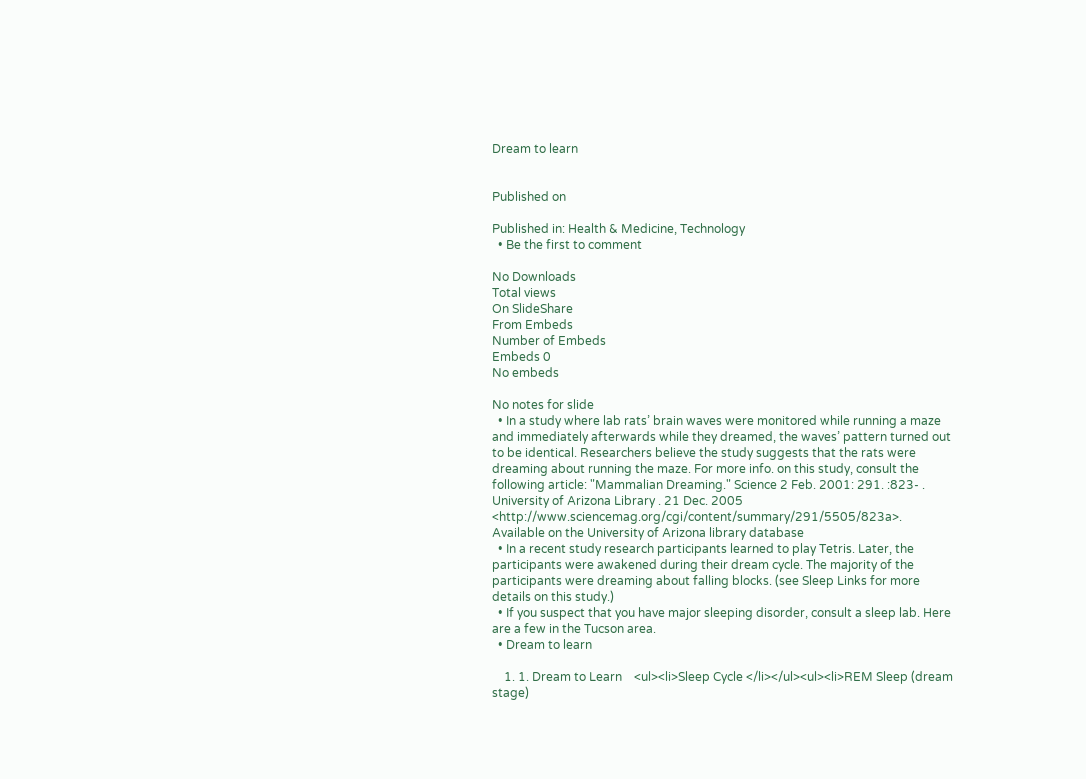Dream to learn


Published on

Published in: Health & Medicine, Technology
  • Be the first to comment

No Downloads
Total views
On SlideShare
From Embeds
Number of Embeds
Embeds 0
No embeds

No notes for slide
  • In a study where lab rats’ brain waves were monitored while running a maze and immediately afterwards while they dreamed, the waves’ pattern turned out to be identical. Researchers believe the study suggests that the rats were dreaming about running the maze. For more info. on this study, consult the following article: "Mammalian Dreaming." Science 2 Feb. 2001: 291. :823- . University of Arizona Library . 21 Dec. 2005 <http://www.sciencemag.org/cgi/content/summary/291/5505/823a>. Available on the University of Arizona library database
  • In a recent study research participants learned to play Tetris. Later, the participants were awakened during their dream cycle. The majority of the participants were dreaming about falling blocks. (see Sleep Links for more details on this study.)
  • If you suspect that you have major sleeping disorder, consult a sleep lab. Here are a few in the Tucson area.
  • Dream to learn

    1. 1. Dream to Learn    <ul><li>Sleep Cycle </li></ul><ul><li>REM Sleep (dream stage)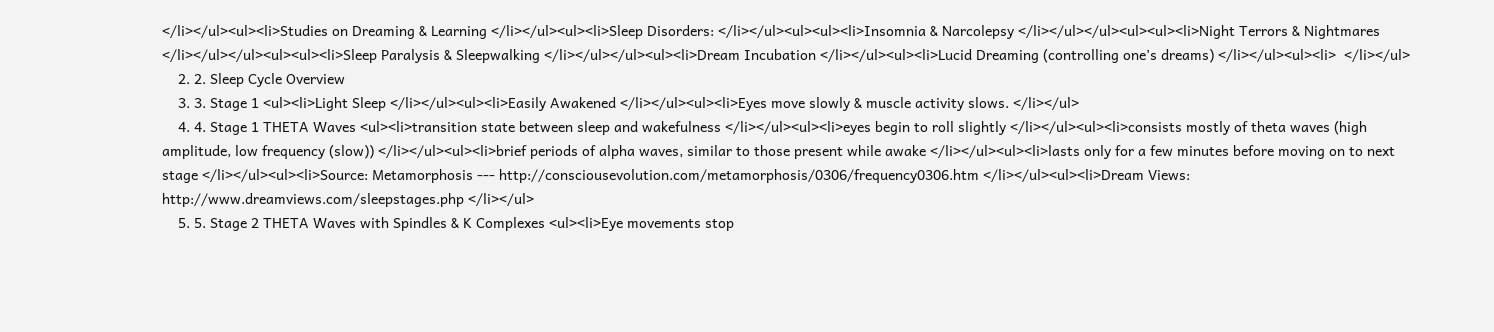</li></ul><ul><li>Studies on Dreaming & Learning </li></ul><ul><li>Sleep Disorders: </li></ul><ul><ul><li>Insomnia & Narcolepsy </li></ul></ul><ul><ul><li>Night Terrors & Nightmares </li></ul></ul><ul><ul><li>Sleep Paralysis & Sleepwalking </li></ul></ul><ul><li>Dream Incubation </li></ul><ul><li>Lucid Dreaming (controlling one’s dreams) </li></ul><ul><li>  </li></ul>
    2. 2. Sleep Cycle Overview
    3. 3. Stage 1 <ul><li>Light Sleep </li></ul><ul><li>Easily Awakened </li></ul><ul><li>Eyes move slowly & muscle activity slows. </li></ul>
    4. 4. Stage 1 THETA Waves <ul><li>transition state between sleep and wakefulness </li></ul><ul><li>eyes begin to roll slightly </li></ul><ul><li>consists mostly of theta waves (high amplitude, low frequency (slow)) </li></ul><ul><li>brief periods of alpha waves, similar to those present while awake </li></ul><ul><li>lasts only for a few minutes before moving on to next stage </li></ul><ul><li>Source: Metamorphosis --- http://consciousevolution.com/metamorphosis/0306/frequency0306.htm </li></ul><ul><li>Dream Views: http://www.dreamviews.com/sleepstages.php </li></ul>
    5. 5. Stage 2 THETA Waves with Spindles & K Complexes <ul><li>Eye movements stop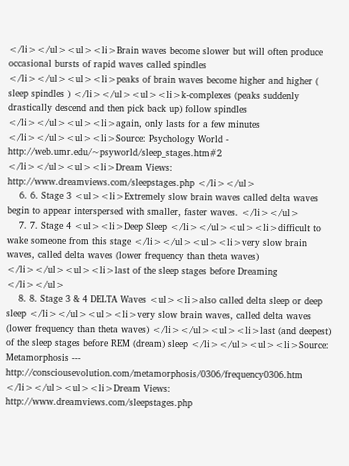</li></ul><ul><li>Brain waves become slower but will often produce occasional bursts of rapid waves called spindles </li></ul><ul><li>peaks of brain waves become higher and higher ( sleep spindles ) </li></ul><ul><li>k-complexes (peaks suddenly drastically descend and then pick back up) follow spindles </li></ul><ul><li>again, only lasts for a few minutes </li></ul><ul><li>Source: Psychology World - http://web.umr.edu/~psyworld/sleep_stages.htm#2 </li></ul><ul><li>Dream Views: http://www.dreamviews.com/sleepstages.php </li></ul>
    6. 6. Stage 3 <ul><li>Extremely slow brain waves called delta waves begin to appear interspersed with smaller, faster waves. </li></ul>
    7. 7. Stage 4 <ul><li>Deep Sleep </li></ul><ul><li>difficult to wake someone from this stage </li></ul><ul><li>very slow brain waves, called delta waves (lower frequency than theta waves) </li></ul><ul><li>last of the sleep stages before Dreaming </li></ul>
    8. 8. Stage 3 & 4 DELTA Waves <ul><li>also called delta sleep or deep sleep </li></ul><ul><li>very slow brain waves, called delta waves (lower frequency than theta waves) </li></ul><ul><li>last (and deepest) of the sleep stages before REM (dream) sleep </li></ul><ul><li>Source: Metamorphosis --- http://consciousevolution.com/metamorphosis/0306/frequency0306.htm </li></ul><ul><li>Dream Views: http://www.dreamviews.com/sleepstages.php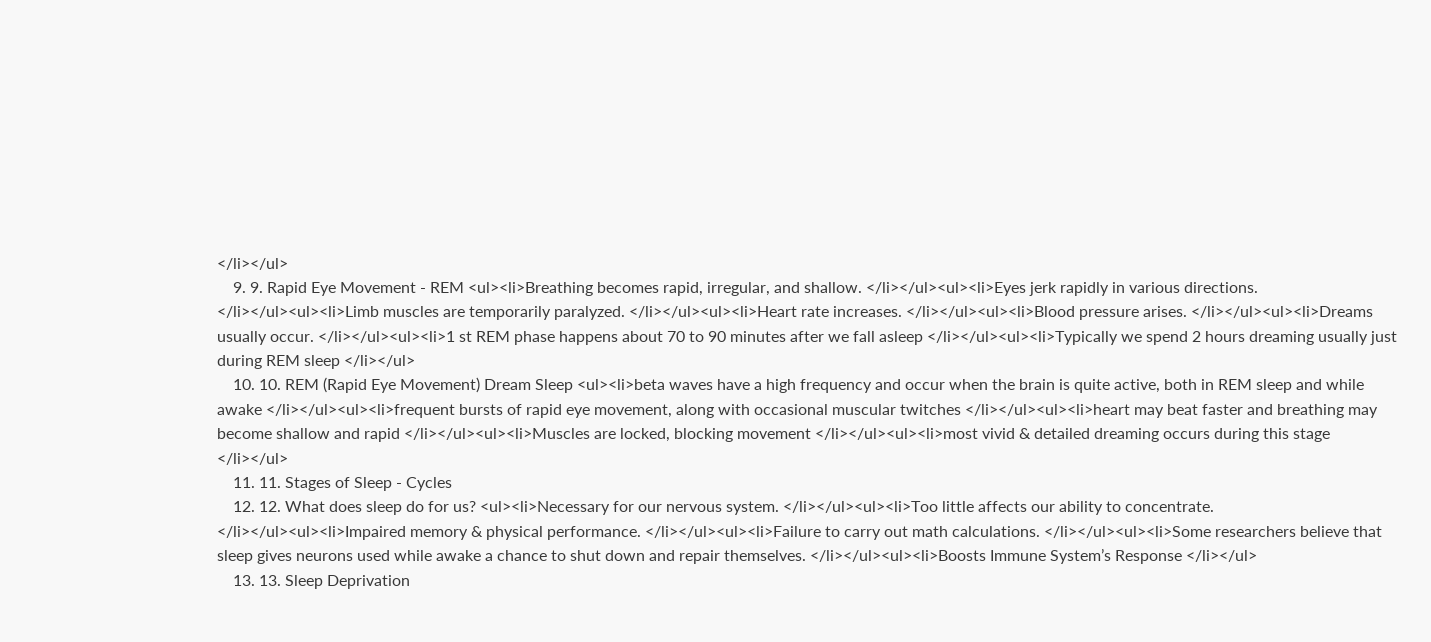</li></ul>
    9. 9. Rapid Eye Movement - REM <ul><li>Breathing becomes rapid, irregular, and shallow. </li></ul><ul><li>Eyes jerk rapidly in various directions. </li></ul><ul><li>Limb muscles are temporarily paralyzed. </li></ul><ul><li>Heart rate increases. </li></ul><ul><li>Blood pressure arises. </li></ul><ul><li>Dreams usually occur. </li></ul><ul><li>1 st REM phase happens about 70 to 90 minutes after we fall asleep </li></ul><ul><li>Typically we spend 2 hours dreaming usually just during REM sleep </li></ul>
    10. 10. REM (Rapid Eye Movement) Dream Sleep <ul><li>beta waves have a high frequency and occur when the brain is quite active, both in REM sleep and while awake </li></ul><ul><li>frequent bursts of rapid eye movement, along with occasional muscular twitches </li></ul><ul><li>heart may beat faster and breathing may become shallow and rapid </li></ul><ul><li>Muscles are locked, blocking movement </li></ul><ul><li>most vivid & detailed dreaming occurs during this stage </li></ul>
    11. 11. Stages of Sleep - Cycles
    12. 12. What does sleep do for us? <ul><li>Necessary for our nervous system. </li></ul><ul><li>Too little affects our ability to concentrate. </li></ul><ul><li>Impaired memory & physical performance. </li></ul><ul><li>Failure to carry out math calculations. </li></ul><ul><li>Some researchers believe that sleep gives neurons used while awake a chance to shut down and repair themselves. </li></ul><ul><li>Boosts Immune System’s Response </li></ul>
    13. 13. Sleep Deprivation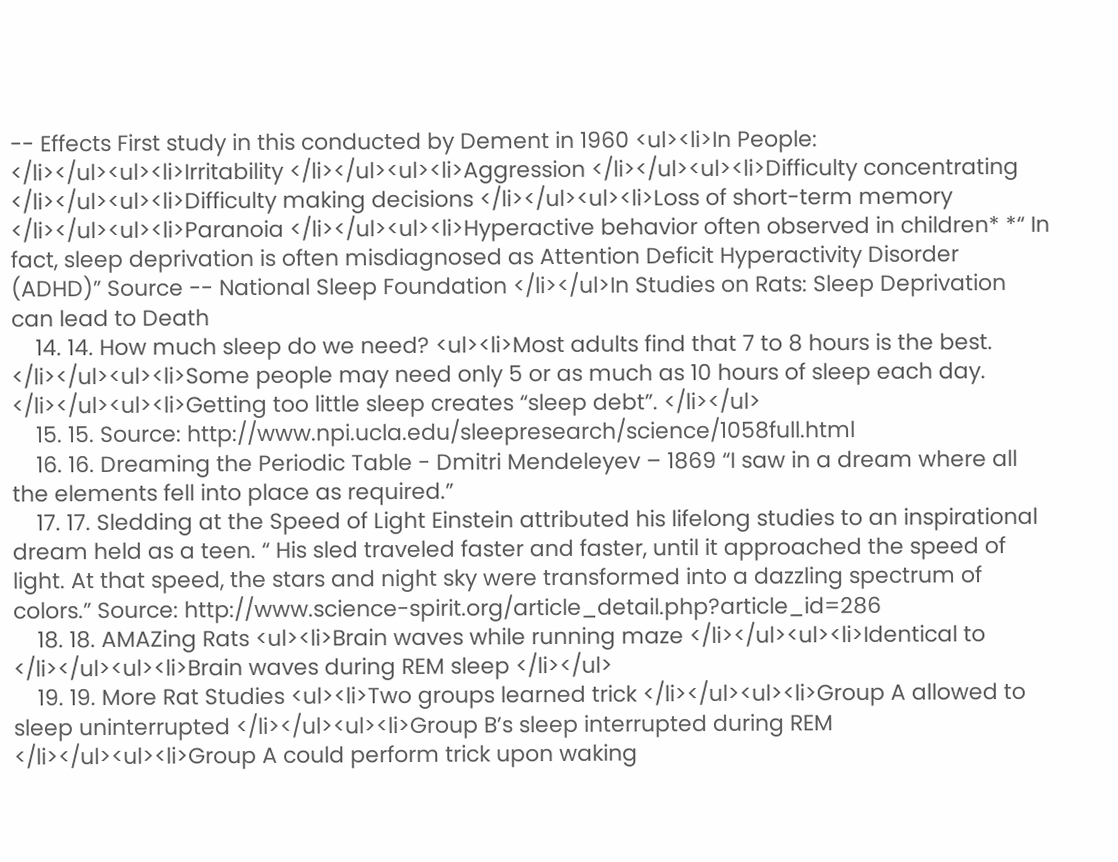-- Effects First study in this conducted by Dement in 1960 <ul><li>In People: </li></ul><ul><li>Irritability </li></ul><ul><li>Aggression </li></ul><ul><li>Difficulty concentrating </li></ul><ul><li>Difficulty making decisions </li></ul><ul><li>Loss of short-term memory </li></ul><ul><li>Paranoia </li></ul><ul><li>Hyperactive behavior often observed in children* *“ In fact, sleep deprivation is often misdiagnosed as Attention Deficit Hyperactivity Disorder (ADHD)” Source -- National Sleep Foundation </li></ul>In Studies on Rats: Sleep Deprivation can lead to Death
    14. 14. How much sleep do we need? <ul><li>Most adults find that 7 to 8 hours is the best. </li></ul><ul><li>Some people may need only 5 or as much as 10 hours of sleep each day. </li></ul><ul><li>Getting too little sleep creates “sleep debt”. </li></ul>
    15. 15. Source: http://www.npi.ucla.edu/sleepresearch/science/1058full.html
    16. 16. Dreaming the Periodic Table - Dmitri Mendeleyev – 1869 “I saw in a dream where all the elements fell into place as required.”
    17. 17. Sledding at the Speed of Light Einstein attributed his lifelong studies to an inspirational dream held as a teen. “ His sled traveled faster and faster, until it approached the speed of light. At that speed, the stars and night sky were transformed into a dazzling spectrum of colors.” Source: http://www.science-spirit.org/article_detail.php?article_id=286
    18. 18. AMAZing Rats <ul><li>Brain waves while running maze </li></ul><ul><li>Identical to </li></ul><ul><li>Brain waves during REM sleep </li></ul>
    19. 19. More Rat Studies <ul><li>Two groups learned trick </li></ul><ul><li>Group A allowed to sleep uninterrupted </li></ul><ul><li>Group B’s sleep interrupted during REM </li></ul><ul><li>Group A could perform trick upon waking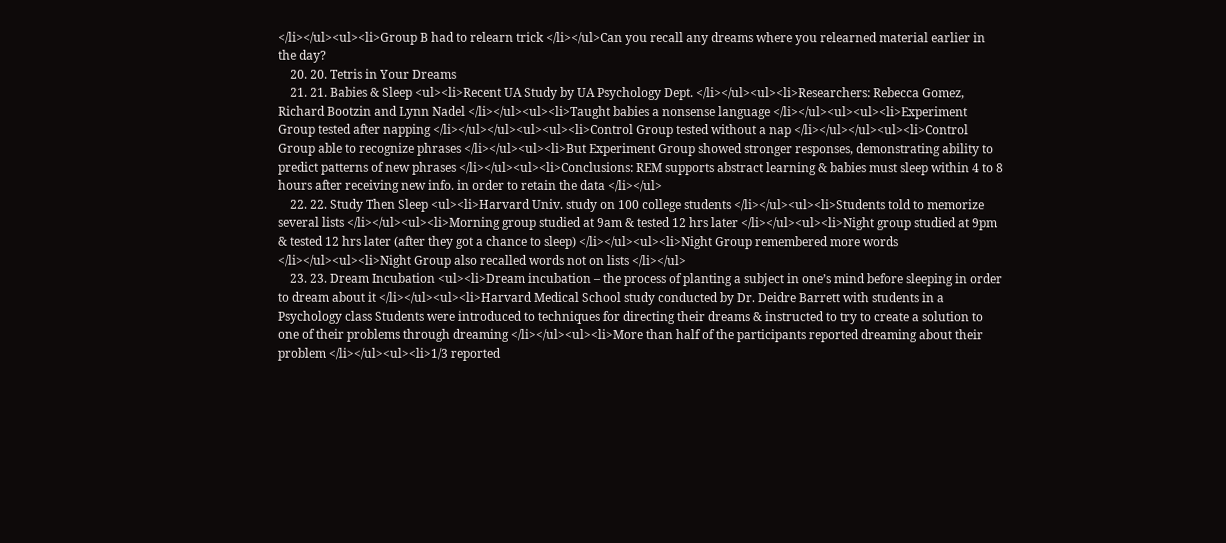</li></ul><ul><li>Group B had to relearn trick </li></ul>Can you recall any dreams where you relearned material earlier in the day?
    20. 20. Tetris in Your Dreams
    21. 21. Babies & Sleep <ul><li>Recent UA Study by UA Psychology Dept. </li></ul><ul><li>Researchers: Rebecca Gomez, Richard Bootzin and Lynn Nadel </li></ul><ul><li>Taught babies a nonsense language </li></ul><ul><ul><li>Experiment Group tested after napping </li></ul></ul><ul><ul><li>Control Group tested without a nap </li></ul></ul><ul><li>Control Group able to recognize phrases </li></ul><ul><li>But Experiment Group showed stronger responses, demonstrating ability to predict patterns of new phrases </li></ul><ul><li>Conclusions: REM supports abstract learning & babies must sleep within 4 to 8 hours after receiving new info. in order to retain the data </li></ul>
    22. 22. Study Then Sleep <ul><li>Harvard Univ. study on 100 college students </li></ul><ul><li>Students told to memorize several lists </li></ul><ul><li>Morning group studied at 9am & tested 12 hrs later </li></ul><ul><li>Night group studied at 9pm & tested 12 hrs later (after they got a chance to sleep) </li></ul><ul><li>Night Group remembered more words </li></ul><ul><li>Night Group also recalled words not on lists </li></ul>
    23. 23. Dream Incubation <ul><li>Dream incubation – the process of planting a subject in one’s mind before sleeping in order to dream about it </li></ul><ul><li>Harvard Medical School study conducted by Dr. Deidre Barrett with students in a Psychology class Students were introduced to techniques for directing their dreams & instructed to try to create a solution to one of their problems through dreaming </li></ul><ul><li>More than half of the participants reported dreaming about their problem </li></ul><ul><li>1/3 reported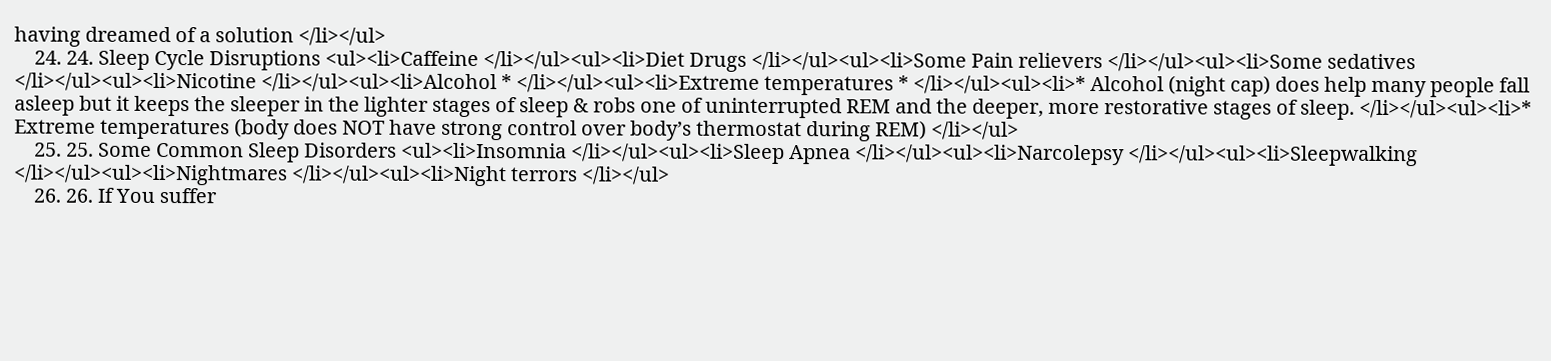having dreamed of a solution </li></ul>
    24. 24. Sleep Cycle Disruptions <ul><li>Caffeine </li></ul><ul><li>Diet Drugs </li></ul><ul><li>Some Pain relievers </li></ul><ul><li>Some sedatives </li></ul><ul><li>Nicotine </li></ul><ul><li>Alcohol * </li></ul><ul><li>Extreme temperatures * </li></ul><ul><li>* Alcohol (night cap) does help many people fall asleep but it keeps the sleeper in the lighter stages of sleep & robs one of uninterrupted REM and the deeper, more restorative stages of sleep. </li></ul><ul><li>* Extreme temperatures (body does NOT have strong control over body’s thermostat during REM) </li></ul>
    25. 25. Some Common Sleep Disorders <ul><li>Insomnia </li></ul><ul><li>Sleep Apnea </li></ul><ul><li>Narcolepsy </li></ul><ul><li>Sleepwalking </li></ul><ul><li>Nightmares </li></ul><ul><li>Night terrors </li></ul>
    26. 26. If You suffer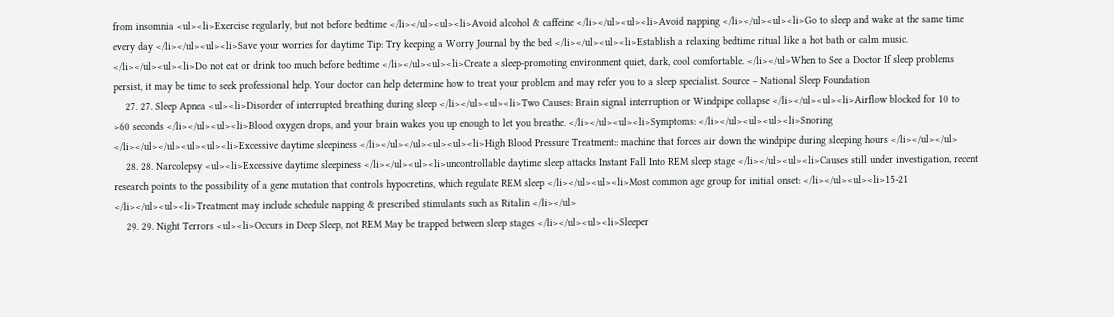from insomnia <ul><li>Exercise regularly, but not before bedtime </li></ul><ul><li>Avoid alcohol & caffeine </li></ul><ul><li>Avoid napping </li></ul><ul><li>Go to sleep and wake at the same time every day </li></ul><ul><li>Save your worries for daytime Tip: Try keeping a Worry Journal by the bed </li></ul><ul><li>Establish a relaxing bedtime ritual like a hot bath or calm music. </li></ul><ul><li>Do not eat or drink too much before bedtime </li></ul><ul><li>Create a sleep-promoting environment quiet, dark, cool comfortable. </li></ul>When to See a Doctor If sleep problems persist, it may be time to seek professional help. Your doctor can help determine how to treat your problem and may refer you to a sleep specialist. Source – National Sleep Foundation
    27. 27. Sleep Apnea <ul><li>Disorder of interrupted breathing during sleep </li></ul><ul><li>Two Causes: Brain signal interruption or Windpipe collapse </li></ul><ul><li>Airflow blocked for 10 to >60 seconds </li></ul><ul><li>Blood oxygen drops, and your brain wakes you up enough to let you breathe. </li></ul><ul><li>Symptoms: </li></ul><ul><ul><li>Snoring </li></ul></ul><ul><ul><li>Excessive daytime sleepiness </li></ul></ul><ul><ul><li>High Blood Pressure Treatment:: machine that forces air down the windpipe during sleeping hours </li></ul></ul>
    28. 28. Narcolepsy <ul><li>Excessive daytime sleepiness </li></ul><ul><li>uncontrollable daytime sleep attacks Instant Fall Into REM sleep stage </li></ul><ul><li>Causes still under investigation, recent research points to the possibility of a gene mutation that controls hypocretins, which regulate REM sleep </li></ul><ul><li>Most common age group for initial onset: </li></ul><ul><li>15-21 </li></ul><ul><li>Treatment may include schedule napping & prescribed stimulants such as Ritalin </li></ul>
    29. 29. Night Terrors <ul><li>Occurs in Deep Sleep, not REM May be trapped between sleep stages </li></ul><ul><li>Sleeper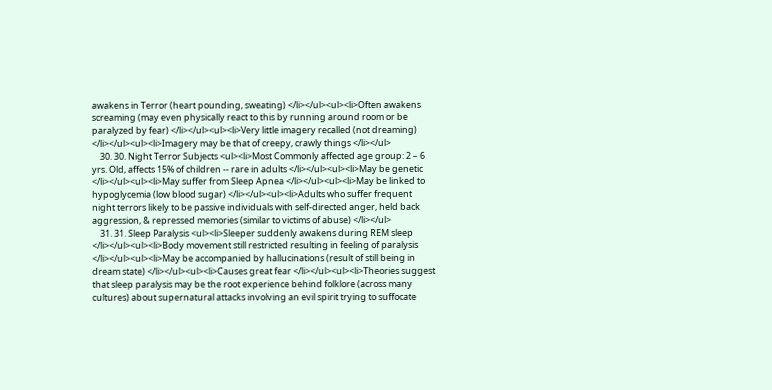awakens in Terror (heart pounding, sweating) </li></ul><ul><li>Often awakens screaming (may even physically react to this by running around room or be paralyzed by fear) </li></ul><ul><li>Very little imagery recalled (not dreaming) </li></ul><ul><li>Imagery may be that of creepy, crawly things </li></ul>
    30. 30. Night Terror Subjects <ul><li>Most Commonly affected age group: 2 – 6 yrs. Old, affects 15% of children -- rare in adults </li></ul><ul><li>May be genetic </li></ul><ul><li>May suffer from Sleep Apnea </li></ul><ul><li>May be linked to hypoglycemia (low blood sugar) </li></ul><ul><li>Adults who suffer frequent night terrors likely to be passive individuals with self-directed anger, held back aggression, & repressed memories (similar to victims of abuse) </li></ul>
    31. 31. Sleep Paralysis <ul><li>Sleeper suddenly awakens during REM sleep </li></ul><ul><li>Body movement still restricted resulting in feeling of paralysis </li></ul><ul><li>May be accompanied by hallucinations (result of still being in dream state) </li></ul><ul><li>Causes great fear </li></ul><ul><li>Theories suggest that sleep paralysis may be the root experience behind folklore (across many cultures) about supernatural attacks involving an evil spirit trying to suffocate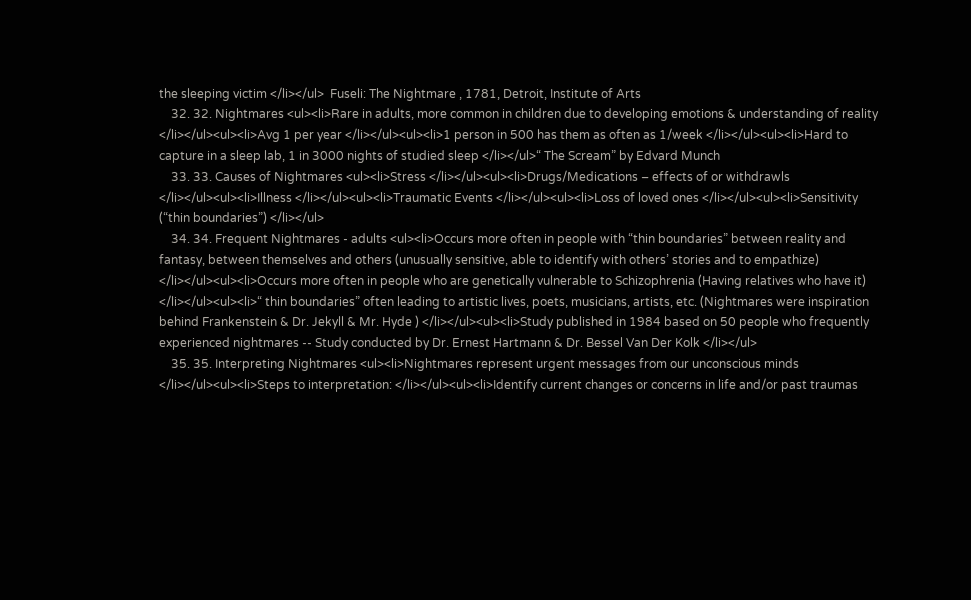the sleeping victim </li></ul>  Fuseli: The Nightmare , 1781, Detroit, Institute of Arts
    32. 32. Nightmares <ul><li>Rare in adults, more common in children due to developing emotions & understanding of reality </li></ul><ul><li>Avg 1 per year </li></ul><ul><li>1 person in 500 has them as often as 1/week </li></ul><ul><li>Hard to capture in a sleep lab, 1 in 3000 nights of studied sleep </li></ul>“ The Scream” by Edvard Munch
    33. 33. Causes of Nightmares <ul><li>Stress </li></ul><ul><li>Drugs/Medications – effects of or withdrawls </li></ul><ul><li>Illness </li></ul><ul><li>Traumatic Events </li></ul><ul><li>Loss of loved ones </li></ul><ul><li>Sensitivity (“thin boundaries”) </li></ul>
    34. 34. Frequent Nightmares - adults <ul><li>Occurs more often in people with “thin boundaries” between reality and fantasy, between themselves and others (unusually sensitive, able to identify with others’ stories and to empathize) </li></ul><ul><li>Occurs more often in people who are genetically vulnerable to Schizophrenia (Having relatives who have it) </li></ul><ul><li>“ thin boundaries” often leading to artistic lives, poets, musicians, artists, etc. (Nightmares were inspiration behind Frankenstein & Dr. Jekyll & Mr. Hyde ) </li></ul><ul><li>Study published in 1984 based on 50 people who frequently experienced nightmares -- Study conducted by Dr. Ernest Hartmann & Dr. Bessel Van Der Kolk </li></ul>
    35. 35. Interpreting Nightmares <ul><li>Nightmares represent urgent messages from our unconscious minds </li></ul><ul><li>Steps to interpretation: </li></ul><ul><li>Identify current changes or concerns in life and/or past traumas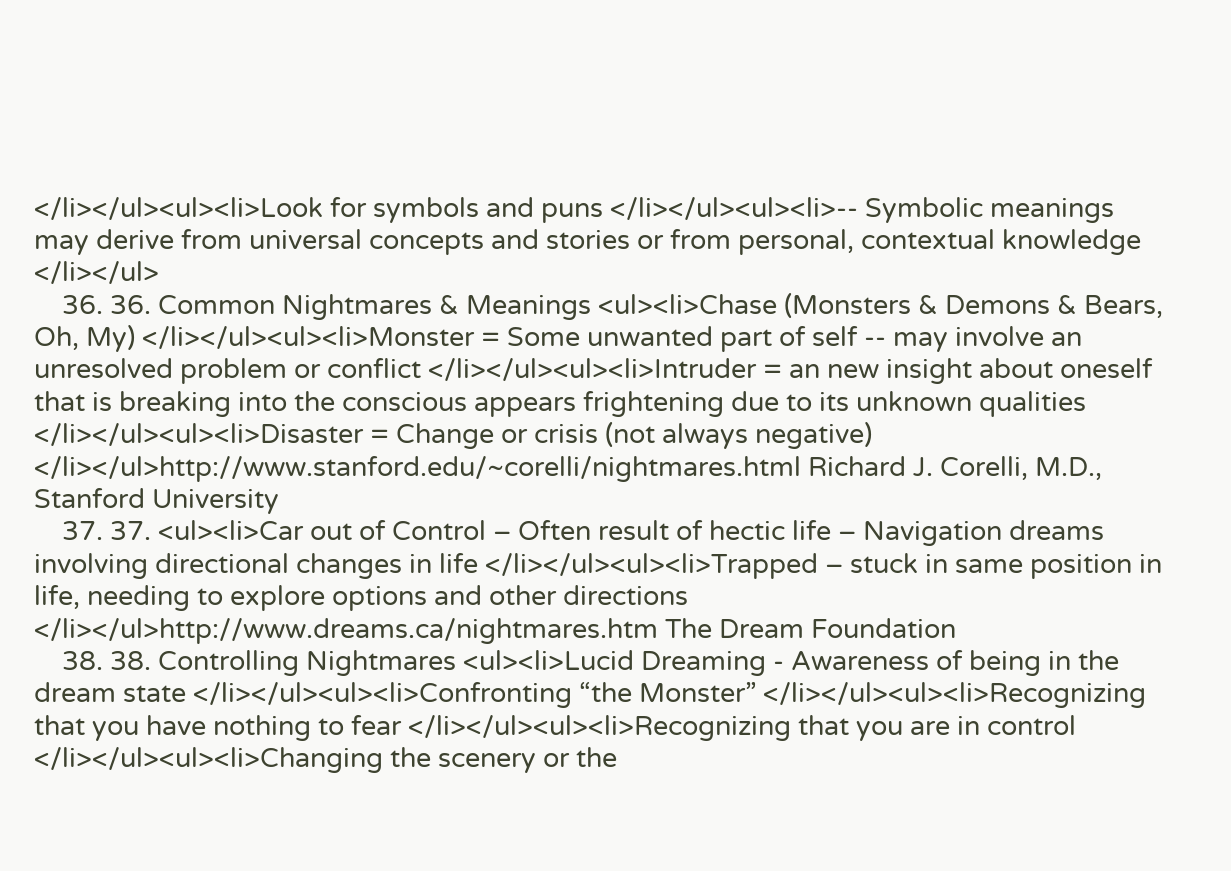</li></ul><ul><li>Look for symbols and puns </li></ul><ul><li>-- Symbolic meanings may derive from universal concepts and stories or from personal, contextual knowledge </li></ul>
    36. 36. Common Nightmares & Meanings <ul><li>Chase (Monsters & Demons & Bears, Oh, My) </li></ul><ul><li>Monster = Some unwanted part of self -- may involve an unresolved problem or conflict </li></ul><ul><li>Intruder = an new insight about oneself that is breaking into the conscious appears frightening due to its unknown qualities </li></ul><ul><li>Disaster = Change or crisis (not always negative) </li></ul>http://www.stanford.edu/~corelli/nightmares.html Richard J. Corelli, M.D., Stanford University
    37. 37. <ul><li>Car out of Control – Often result of hectic life – Navigation dreams involving directional changes in life </li></ul><ul><li>Trapped – stuck in same position in life, needing to explore options and other directions </li></ul>http://www.dreams.ca/nightmares.htm The Dream Foundation
    38. 38. Controlling Nightmares <ul><li>Lucid Dreaming - Awareness of being in the dream state </li></ul><ul><li>Confronting “the Monster” </li></ul><ul><li>Recognizing that you have nothing to fear </li></ul><ul><li>Recognizing that you are in control </li></ul><ul><li>Changing the scenery or the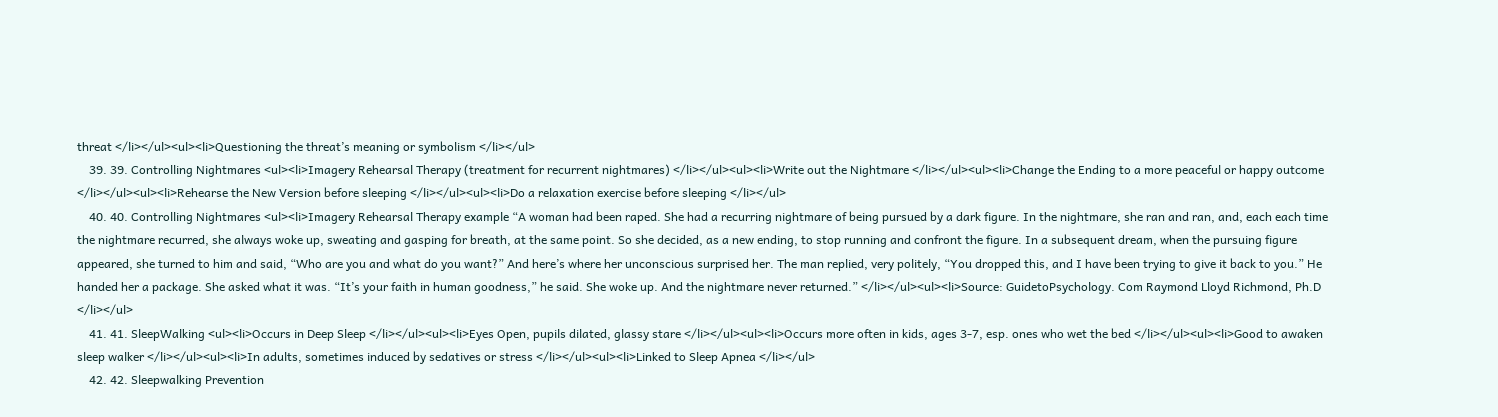threat </li></ul><ul><li>Questioning the threat’s meaning or symbolism </li></ul>
    39. 39. Controlling Nightmares <ul><li>Imagery Rehearsal Therapy (treatment for recurrent nightmares) </li></ul><ul><li>Write out the Nightmare </li></ul><ul><li>Change the Ending to a more peaceful or happy outcome </li></ul><ul><li>Rehearse the New Version before sleeping </li></ul><ul><li>Do a relaxation exercise before sleeping </li></ul>
    40. 40. Controlling Nightmares <ul><li>Imagery Rehearsal Therapy example “A woman had been raped. She had a recurring nightmare of being pursued by a dark figure. In the nightmare, she ran and ran, and, each each time the nightmare recurred, she always woke up, sweating and gasping for breath, at the same point. So she decided, as a new ending, to stop running and confront the figure. In a subsequent dream, when the pursuing figure appeared, she turned to him and said, “Who are you and what do you want?” And here’s where her unconscious surprised her. The man replied, very politely, “You dropped this, and I have been trying to give it back to you.” He handed her a package. She asked what it was. “It’s your faith in human goodness,” he said. She woke up. And the nightmare never returned.” </li></ul><ul><li>Source: GuidetoPsychology. Com Raymond Lloyd Richmond, Ph.D </li></ul>
    41. 41. SleepWalking <ul><li>Occurs in Deep Sleep </li></ul><ul><li>Eyes Open, pupils dilated, glassy stare </li></ul><ul><li>Occurs more often in kids, ages 3-7, esp. ones who wet the bed </li></ul><ul><li>Good to awaken sleep walker </li></ul><ul><li>In adults, sometimes induced by sedatives or stress </li></ul><ul><li>Linked to Sleep Apnea </li></ul>
    42. 42. Sleepwalking Prevention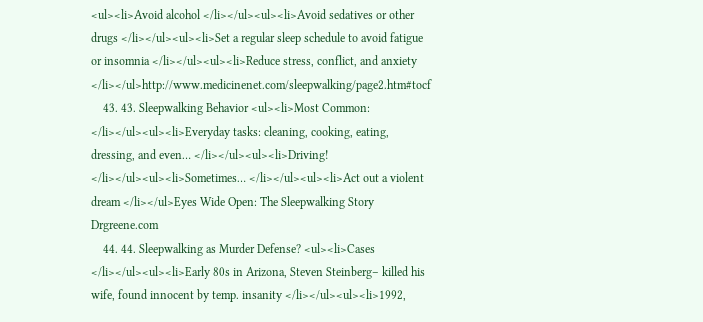<ul><li>Avoid alcohol </li></ul><ul><li>Avoid sedatives or other drugs </li></ul><ul><li>Set a regular sleep schedule to avoid fatigue or insomnia </li></ul><ul><li>Reduce stress, conflict, and anxiety </li></ul>http://www.medicinenet.com/sleepwalking/page2.htm#tocf
    43. 43. Sleepwalking Behavior <ul><li>Most Common: </li></ul><ul><li>Everyday tasks: cleaning, cooking, eating, dressing, and even… </li></ul><ul><li>Driving! </li></ul><ul><li>Sometimes… </li></ul><ul><li>Act out a violent dream </li></ul>Eyes Wide Open: The Sleepwalking Story Drgreene.com
    44. 44. Sleepwalking as Murder Defense? <ul><li>Cases </li></ul><ul><li>Early 80s in Arizona, Steven Steinberg– killed his wife, found innocent by temp. insanity </li></ul><ul><li>1992,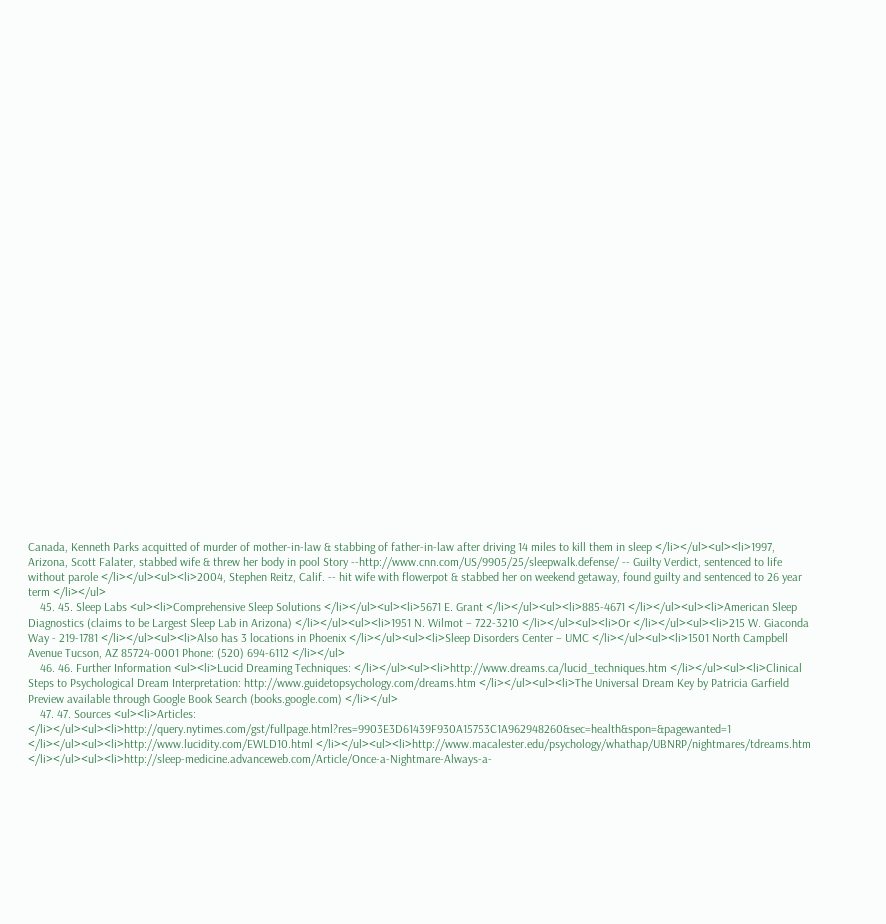Canada, Kenneth Parks acquitted of murder of mother-in-law & stabbing of father-in-law after driving 14 miles to kill them in sleep </li></ul><ul><li>1997, Arizona, Scott Falater, stabbed wife & threw her body in pool Story --http://www.cnn.com/US/9905/25/sleepwalk.defense/ -- Guilty Verdict, sentenced to life without parole </li></ul><ul><li>2004, Stephen Reitz, Calif. -- hit wife with flowerpot & stabbed her on weekend getaway, found guilty and sentenced to 26 year term </li></ul>
    45. 45. Sleep Labs <ul><li>Comprehensive Sleep Solutions </li></ul><ul><li>5671 E. Grant </li></ul><ul><li>885-4671 </li></ul><ul><li>American Sleep Diagnostics (claims to be Largest Sleep Lab in Arizona) </li></ul><ul><li>1951 N. Wilmot – 722-3210 </li></ul><ul><li>Or </li></ul><ul><li>215 W. Giaconda Way - 219-1781 </li></ul><ul><li>Also has 3 locations in Phoenix </li></ul><ul><li>Sleep Disorders Center – UMC </li></ul><ul><li>1501 North Campbell Avenue Tucson, AZ 85724-0001 Phone: (520) 694-6112 </li></ul>
    46. 46. Further Information <ul><li>Lucid Dreaming Techniques: </li></ul><ul><li>http://www.dreams.ca/lucid_techniques.htm </li></ul><ul><li>Clinical Steps to Psychological Dream Interpretation: http://www.guidetopsychology.com/dreams.htm </li></ul><ul><li>The Universal Dream Key by Patricia Garfield Preview available through Google Book Search (books.google.com) </li></ul>
    47. 47. Sources <ul><li>Articles: </li></ul><ul><li>http://query.nytimes.com/gst/fullpage.html?res=9903E3D61439F930A15753C1A962948260&sec=health&spon=&pagewanted=1 </li></ul><ul><li>http://www.lucidity.com/EWLD10.html </li></ul><ul><li>http://www.macalester.edu/psychology/whathap/UBNRP/nightmares/tdreams.htm </li></ul><ul><li>http://sleep-medicine.advanceweb.com/Article/Once-a-Nightmare-Always-a-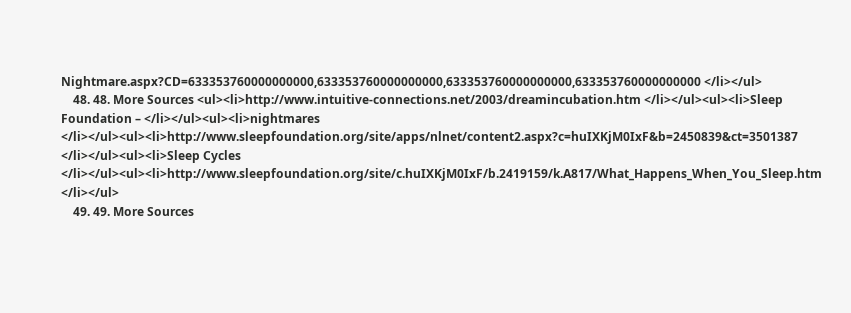Nightmare.aspx?CD=633353760000000000,633353760000000000,633353760000000000,633353760000000000 </li></ul>
    48. 48. More Sources <ul><li>http://www.intuitive-connections.net/2003/dreamincubation.htm </li></ul><ul><li>Sleep Foundation – </li></ul><ul><li>nightmares </li></ul><ul><li>http://www.sleepfoundation.org/site/apps/nlnet/content2.aspx?c=huIXKjM0IxF&b=2450839&ct=3501387 </li></ul><ul><li>Sleep Cycles </li></ul><ul><li>http://www.sleepfoundation.org/site/c.huIXKjM0IxF/b.2419159/k.A817/What_Happens_When_You_Sleep.htm </li></ul>
    49. 49. More Sources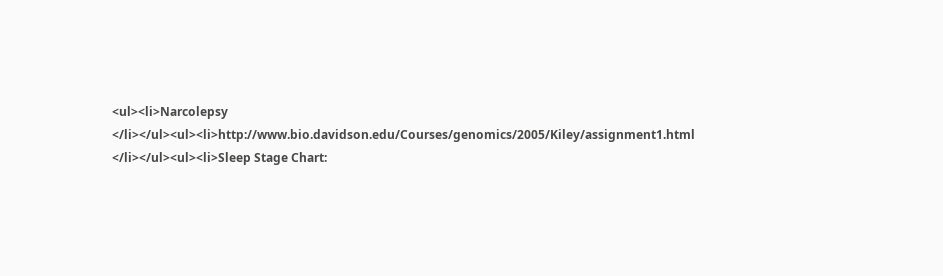<ul><li>Narcolepsy </li></ul><ul><li>http://www.bio.davidson.edu/Courses/genomics/2005/Kiley/assignment1.html </li></ul><ul><li>Sleep Stage Chart: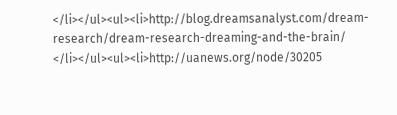</li></ul><ul><li>http://blog.dreamsanalyst.com/dream-research/dream-research-dreaming-and-the-brain/ </li></ul><ul><li>http://uanews.org/node/30205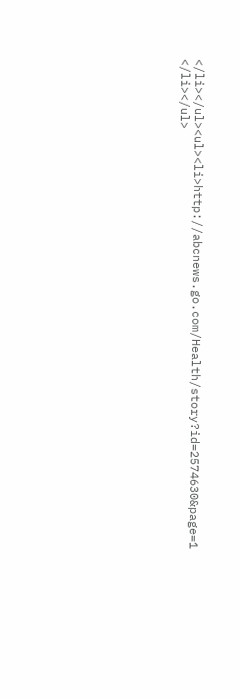</li></ul><ul><li>http://abcnews.go.com/Health/story?id=2574630&page=1 </li></ul>